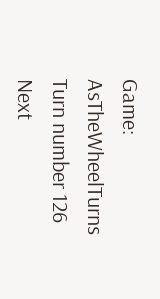Game: AsTheWheelTurns
Turn number 126
Next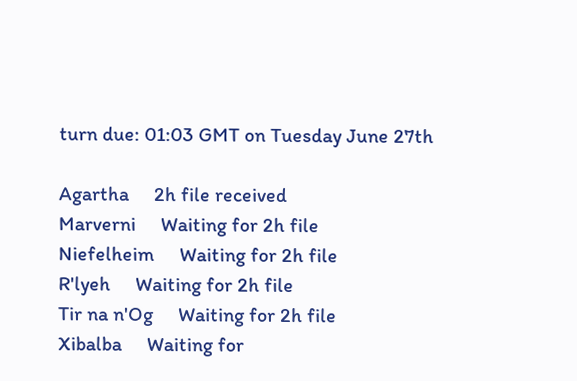turn due: 01:03 GMT on Tuesday June 27th

Agartha     2h file received
Marverni     Waiting for 2h file
Niefelheim     Waiting for 2h file
R'lyeh     Waiting for 2h file
Tir na n'Og     Waiting for 2h file
Xibalba     Waiting for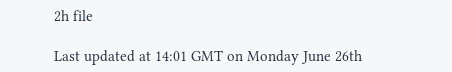2h file

Last updated at 14:01 GMT on Monday June 26th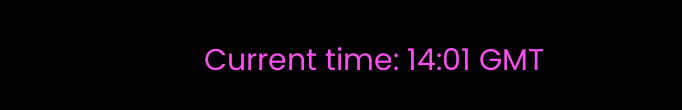Current time: 14:01 GMT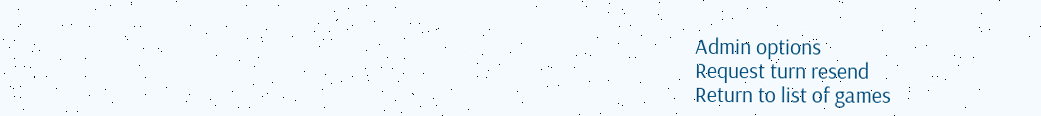Admin options
Request turn resend
Return to list of games